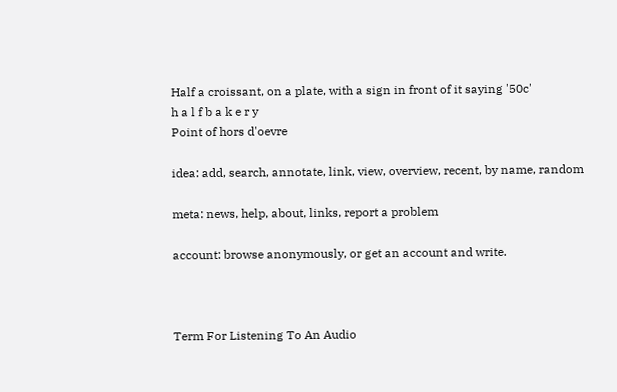Half a croissant, on a plate, with a sign in front of it saying '50c'
h a l f b a k e r y
Point of hors d'oevre

idea: add, search, annotate, link, view, overview, recent, by name, random

meta: news, help, about, links, report a problem

account: browse anonymously, or get an account and write.



Term For Listening To An Audio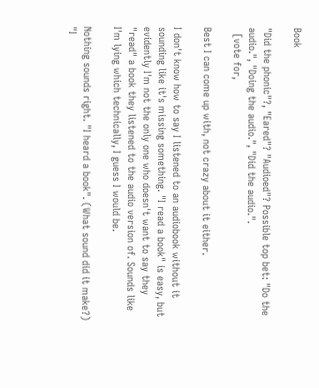Book

"Did the phonic"?, "Eared"? "Audioed"? Possible top bet: "Do the audio.", "Doing the audio.", "Did the audio.".
  [vote for,

Best I can come up with, not crazy about it either.

I don't know how to say I listened to an audiobook without it sounding like it's missing something. "I read a book" is easy, but evidently I'm not the only one who doesn't want to say they "read" a book they listened to the audio version of. Sounds like I'm lying which technically, I guess I would be.

Nothing sounds right. "I heard a book". (What sound did it make?) "I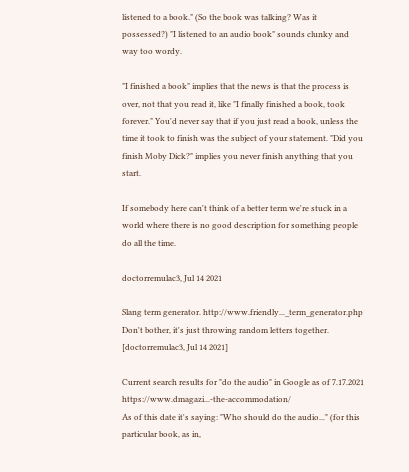listened to a book." (So the book was talking? Was it possessed?) "I listened to an audio book" sounds clunky and way too wordy.

"I finished a book" implies that the news is that the process is over, not that you read it, like "I finally finished a book, took forever." You'd never say that if you just read a book, unless the time it took to finish was the subject of your statement. "Did you finish Moby Dick?" implies you never finish anything that you start.

If somebody here can't think of a better term we're stuck in a world where there is no good description for something people do all the time.

doctorremulac3, Jul 14 2021

Slang term generator. http://www.friendly..._term_generator.php
Don't bother, it's just throwing random letters together. [doctorremulac3, Jul 14 2021]

Current search results for "do the audio" in Google as of 7.17.2021 https://www.dmagazi...-the-accommodation/
As of this date it's saying: "Who should do the audio..." (for this particular book, as in,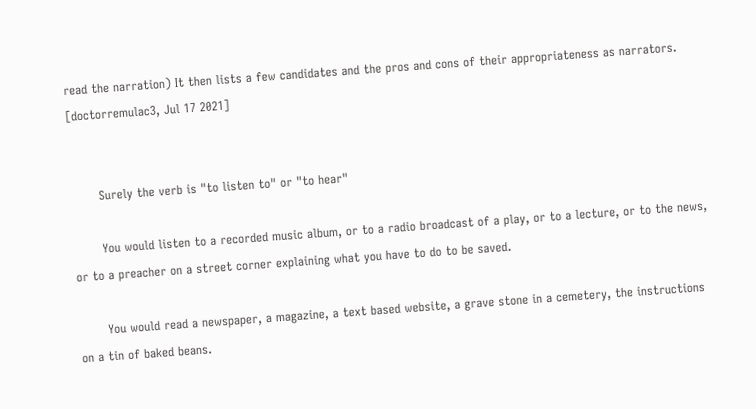read the narration) It then lists a few candidates and the pros and cons of their appropriateness as narrators. [doctorremulac3, Jul 17 2021]


       Surely the verb is "to listen to" or "to hear"

       You would listen to a recorded music album, or to a radio broadcast of a play, or to a lecture, or to the news, or to a preacher on a street corner explaining what you have to do to be saved.

       You would read a newspaper, a magazine, a text based website, a grave stone in a cemetery, the instructions on a tin of baked beans.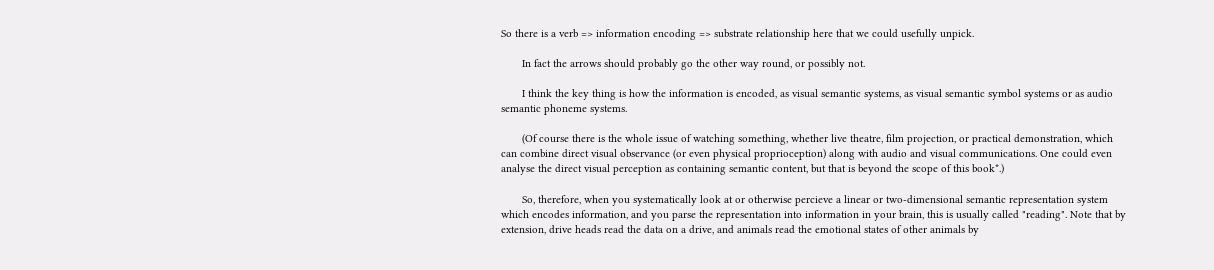So there is a verb => information encoding => substrate relationship here that we could usefully unpick.

       In fact the arrows should probably go the other way round, or possibly not.

       I think the key thing is how the information is encoded, as visual semantic systems, as visual semantic symbol systems or as audio semantic phoneme systems.

       (Of course there is the whole issue of watching something, whether live theatre, film projection, or practical demonstration, which can combine direct visual observance (or even physical proprioception) along with audio and visual communications. One could even analyse the direct visual perception as containing semantic content, but that is beyond the scope of this book*.)

       So, therefore, when you systematically look at or otherwise percieve a linear or two-dimensional semantic representation system which encodes information, and you parse the representation into information in your brain, this is usually called "reading". Note that by extension, drive heads read the data on a drive, and animals read the emotional states of other animals by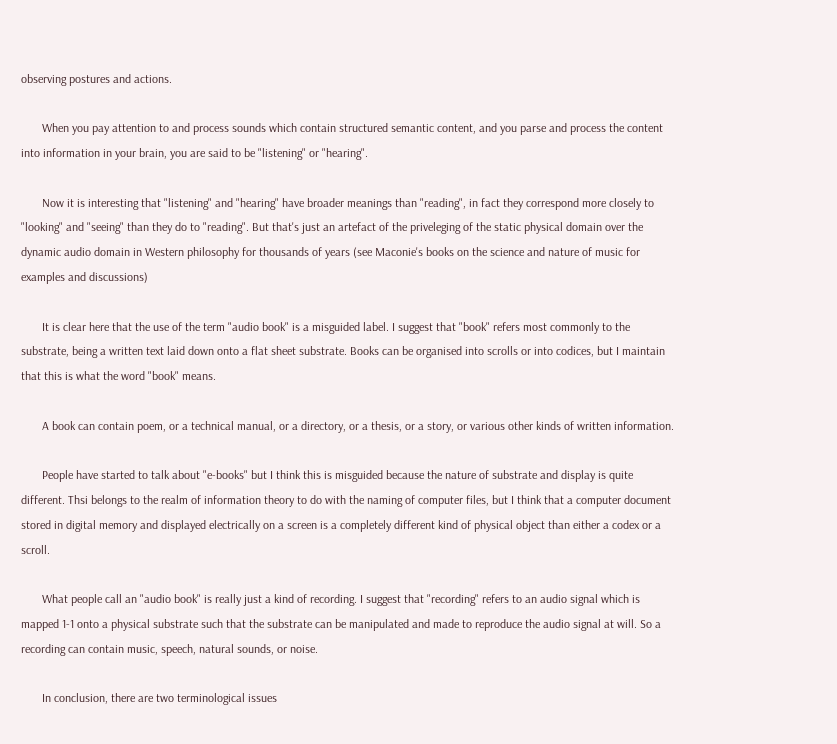observing postures and actions.

       When you pay attention to and process sounds which contain structured semantic content, and you parse and process the content into information in your brain, you are said to be "listening" or "hearing".

       Now it is interesting that "listening" and "hearing" have broader meanings than "reading", in fact they correspond more closely to "looking" and "seeing" than they do to "reading". But that's just an artefact of the priveleging of the static physical domain over the dynamic audio domain in Western philosophy for thousands of years (see Maconie's books on the science and nature of music for examples and discussions)

       It is clear here that the use of the term "audio book" is a misguided label. I suggest that "book" refers most commonly to the substrate, being a written text laid down onto a flat sheet substrate. Books can be organised into scrolls or into codices, but I maintain that this is what the word "book" means.

       A book can contain poem, or a technical manual, or a directory, or a thesis, or a story, or various other kinds of written information.

       People have started to talk about "e-books" but I think this is misguided because the nature of substrate and display is quite different. Thsi belongs to the realm of information theory to do with the naming of computer files, but I think that a computer document stored in digital memory and displayed electrically on a screen is a completely different kind of physical object than either a codex or a scroll.

       What people call an "audio book" is really just a kind of recording. I suggest that "recording" refers to an audio signal which is mapped 1-1 onto a physical substrate such that the substrate can be manipulated and made to reproduce the audio signal at will. So a recording can contain music, speech, natural sounds, or noise.

       In conclusion, there are two terminological issues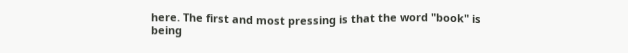here. The first and most pressing is that the word "book" is being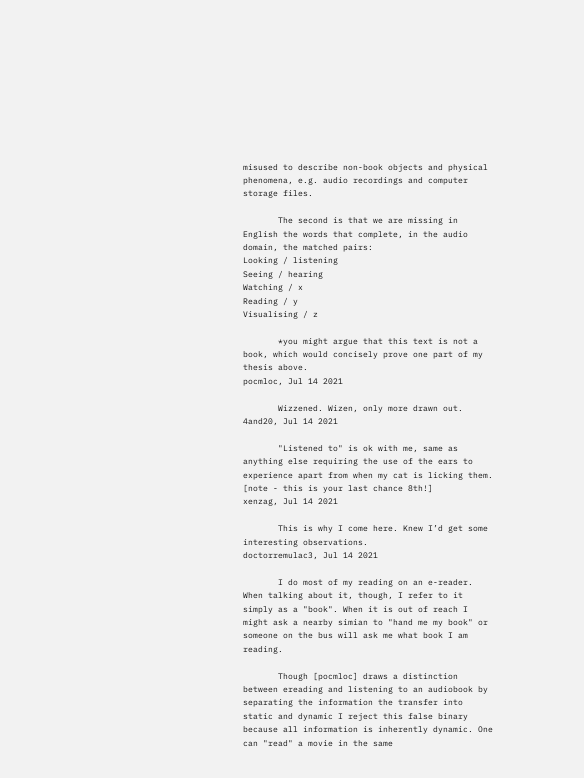misused to describe non-book objects and physical phenomena, e.g. audio recordings and computer storage files.

       The second is that we are missing in English the words that complete, in the audio domain, the matched pairs:
Looking / listening
Seeing / hearing
Watching / x
Reading / y
Visualising / z

       *you might argue that this text is not a book, which would concisely prove one part of my thesis above.
pocmloc, Jul 14 2021

       Wizzened. Wizen, only more drawn out.
4and20, Jul 14 2021

       "Listened to" is ok with me, same as anything else requiring the use of the ears to experience apart from when my cat is licking them. [note - this is your last chance 8th!]
xenzag, Jul 14 2021

       This is why I come here. Knew I’d get some interesting observations.
doctorremulac3, Jul 14 2021

       I do most of my reading on an e-reader. When talking about it, though, I refer to it simply as a "book". When it is out of reach I might ask a nearby simian to "hand me my book" or someone on the bus will ask me what book I am reading.

       Though [pocmloc] draws a distinction between ereading and listening to an audiobook by separating the information the transfer into static and dynamic I reject this false binary because all information is inherently dynamic. One can "read" a movie in the same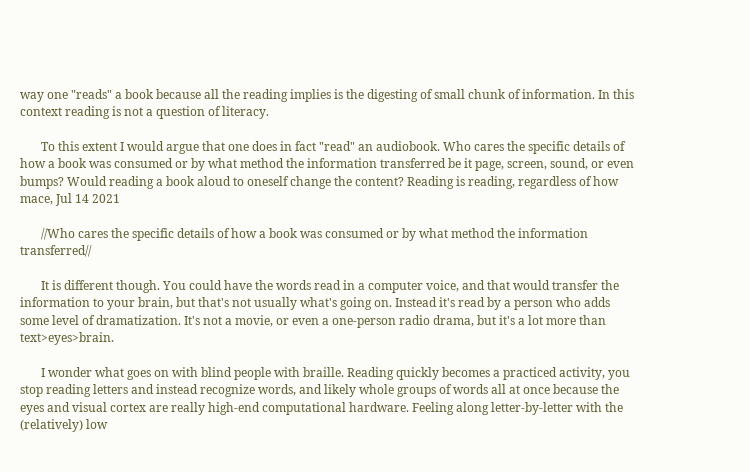way one "reads" a book because all the reading implies is the digesting of small chunk of information. In this context reading is not a question of literacy.

       To this extent I would argue that one does in fact "read" an audiobook. Who cares the specific details of how a book was consumed or by what method the information transferred be it page, screen, sound, or even bumps? Would reading a book aloud to oneself change the content? Reading is reading, regardless of how
mace, Jul 14 2021

       //Who cares the specific details of how a book was consumed or by what method the information transferred//

       It is different though. You could have the words read in a computer voice, and that would transfer the information to your brain, but that's not usually what's going on. Instead it's read by a person who adds some level of dramatization. It's not a movie, or even a one-person radio drama, but it's a lot more than text>eyes>brain.

       I wonder what goes on with blind people with braille. Reading quickly becomes a practiced activity, you stop reading letters and instead recognize words, and likely whole groups of words all at once because the eyes and visual cortex are really high-end computational hardware. Feeling along letter-by-letter with the (relatively) low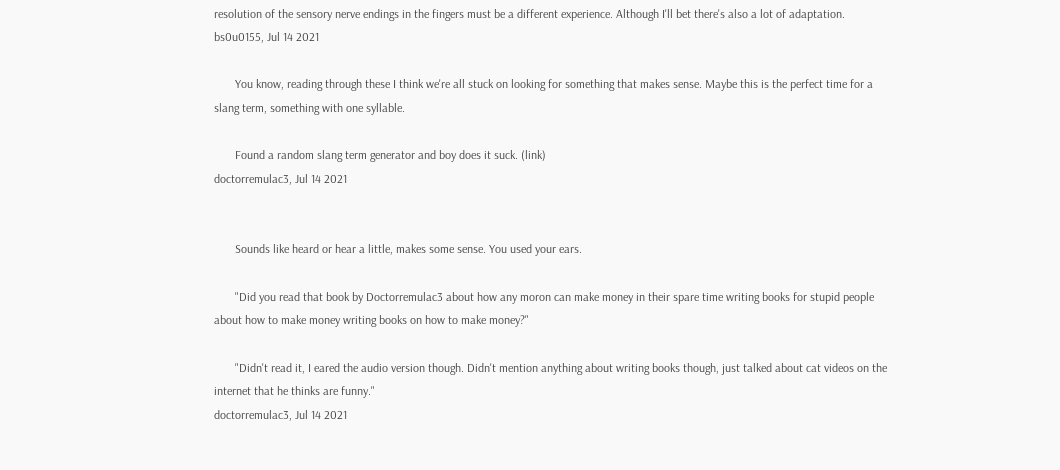resolution of the sensory nerve endings in the fingers must be a different experience. Although I'll bet there's also a lot of adaptation.
bs0u0155, Jul 14 2021

       You know, reading through these I think we're all stuck on looking for something that makes sense. Maybe this is the perfect time for a slang term, something with one syllable.

       Found a random slang term generator and boy does it suck. (link)
doctorremulac3, Jul 14 2021


       Sounds like heard or hear a little, makes some sense. You used your ears.

       "Did you read that book by Doctorremulac3 about how any moron can make money in their spare time writing books for stupid people about how to make money writing books on how to make money?"

       "Didn't read it, I eared the audio version though. Didn't mention anything about writing books though, just talked about cat videos on the internet that he thinks are funny."
doctorremulac3, Jul 14 2021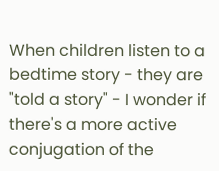When children listen to a bedtime story - they are "told a story" - I wonder if there's a more active conjugation of the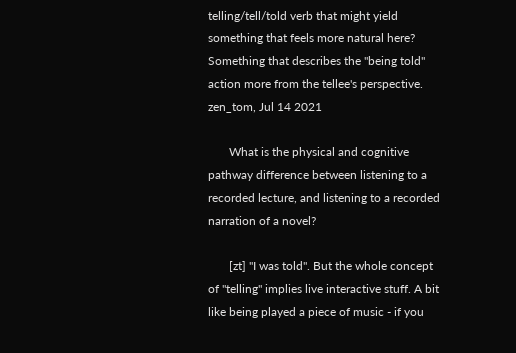telling/tell/told verb that might yield something that feels more natural here? Something that describes the "being told" action more from the tellee's perspective.
zen_tom, Jul 14 2021

       What is the physical and cognitive pathway difference between listening to a recorded lecture, and listening to a recorded narration of a novel?

       [zt] "I was told". But the whole concept of "telling" implies live interactive stuff. A bit like being played a piece of music - if you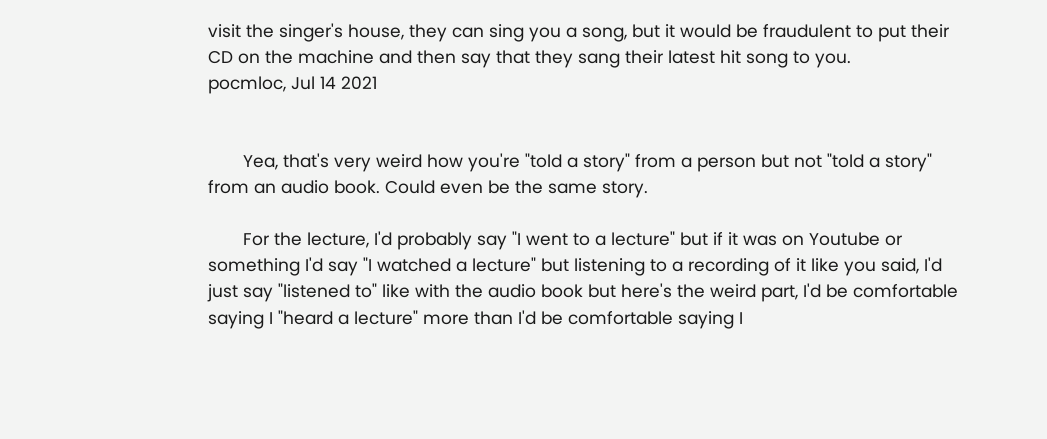visit the singer's house, they can sing you a song, but it would be fraudulent to put their CD on the machine and then say that they sang their latest hit song to you.
pocmloc, Jul 14 2021


       Yea, that's very weird how you're "told a story" from a person but not "told a story" from an audio book. Could even be the same story.

       For the lecture, I'd probably say "I went to a lecture" but if it was on Youtube or something I'd say "I watched a lecture" but listening to a recording of it like you said, I'd just say "listened to" like with the audio book but here's the weird part, I'd be comfortable saying I "heard a lecture" more than I'd be comfortable saying I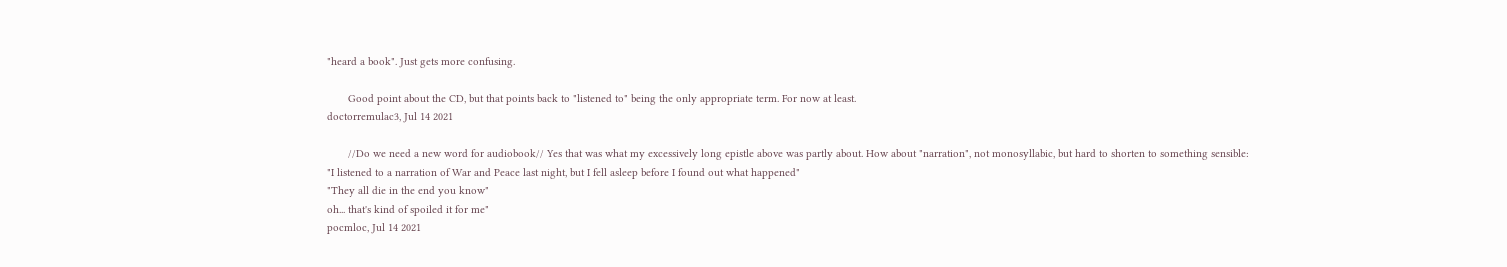"heard a book". Just gets more confusing.

       Good point about the CD, but that points back to "listened to" being the only appropriate term. For now at least.
doctorremulac3, Jul 14 2021

       //Do we need a new word for audiobook// Yes that was what my excessively long epistle above was partly about. How about "narration", not monosyllabic, but hard to shorten to something sensible:
"I listened to a narration of War and Peace last night, but I fell asleep before I found out what happened"
"They all die in the end you know"
oh... that's kind of spoiled it for me"
pocmloc, Jul 14 2021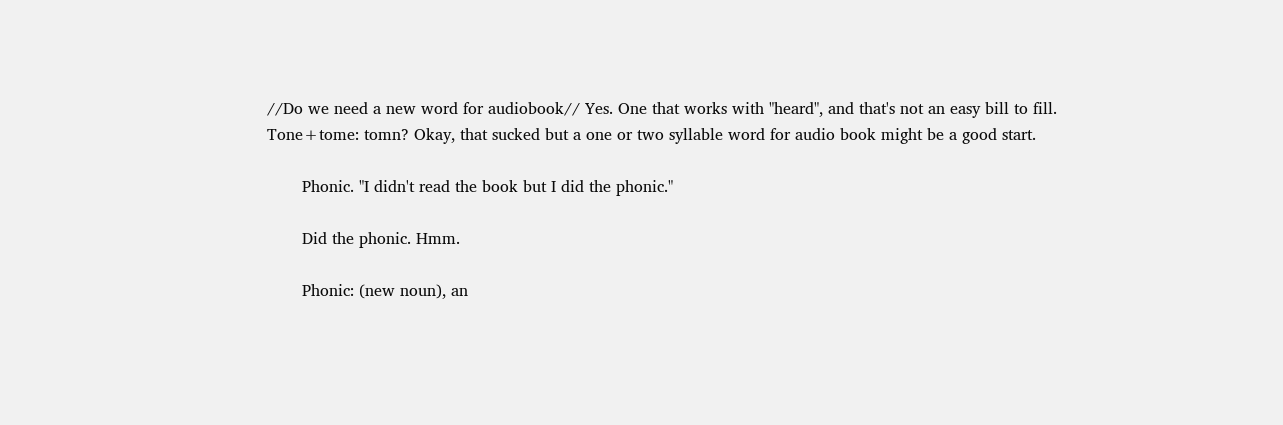//Do we need a new word for audiobook// Yes. One that works with "heard", and that's not an easy bill to fill. Tone+tome: tomn? Okay, that sucked but a one or two syllable word for audio book might be a good start.

       Phonic. "I didn't read the book but I did the phonic."

       Did the phonic. Hmm.

       Phonic: (new noun), an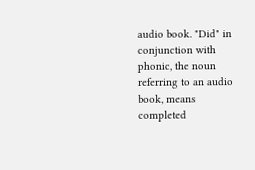audio book. "Did" in conjunction with phonic, the noun referring to an audio book, means completed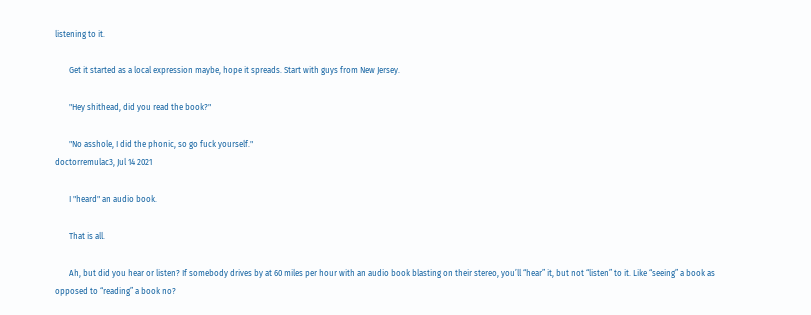listening to it.

       Get it started as a local expression maybe, hope it spreads. Start with guys from New Jersey.

       "Hey shithead, did you read the book?"

       "No asshole, I did the phonic, so go fuck yourself."
doctorremulac3, Jul 14 2021

       I "heard" an audio book.

       That is all.

       Ah, but did you hear or listen? If somebody drives by at 60 miles per hour with an audio book blasting on their stereo, you’ll “hear” it, but not “listen” to it. Like “seeing” a book as opposed to “reading” a book no?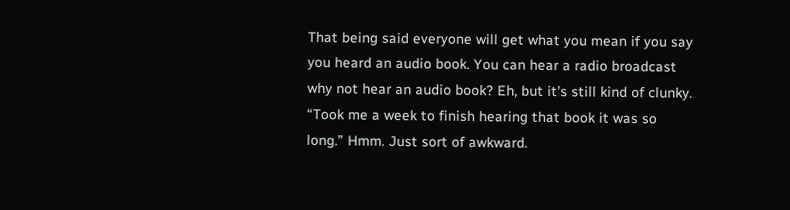That being said everyone will get what you mean if you say you heard an audio book. You can hear a radio broadcast why not hear an audio book? Eh, but it’s still kind of clunky. “Took me a week to finish hearing that book it was so long.” Hmm. Just sort of awkward.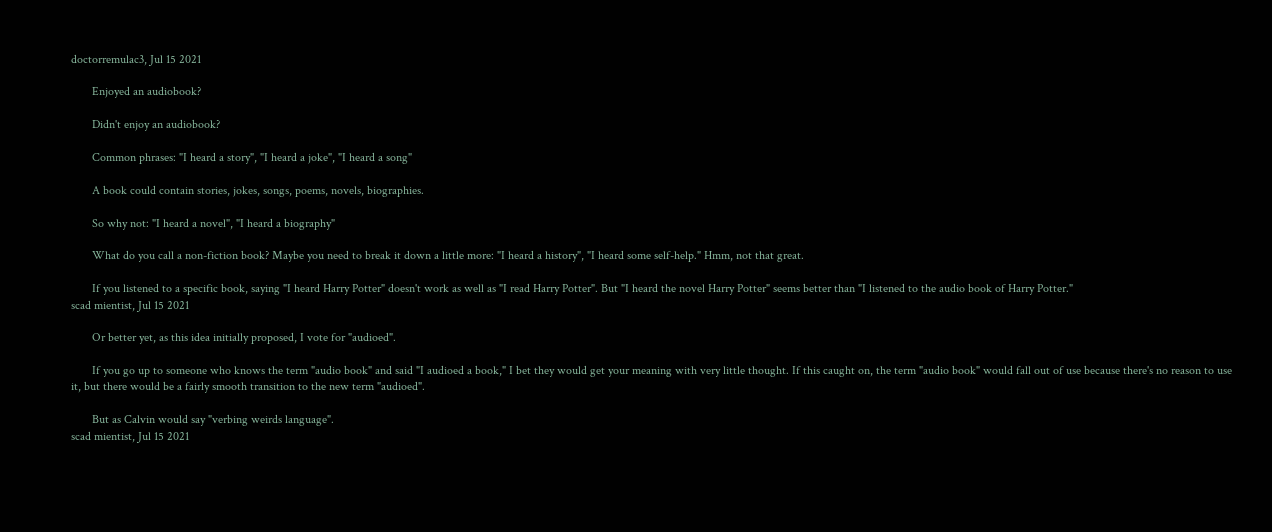doctorremulac3, Jul 15 2021

       Enjoyed an audiobook?

       Didn't enjoy an audiobook?

       Common phrases: "I heard a story", "I heard a joke", "I heard a song"

       A book could contain stories, jokes, songs, poems, novels, biographies.

       So why not: "I heard a novel", "I heard a biography"

       What do you call a non-fiction book? Maybe you need to break it down a little more: "I heard a history", "I heard some self-help." Hmm, not that great.

       If you listened to a specific book, saying "I heard Harry Potter" doesn't work as well as "I read Harry Potter". But "I heard the novel Harry Potter" seems better than "I listened to the audio book of Harry Potter."
scad mientist, Jul 15 2021

       Or better yet, as this idea initially proposed, I vote for "audioed".

       If you go up to someone who knows the term "audio book" and said "I audioed a book," I bet they would get your meaning with very little thought. If this caught on, the term "audio book" would fall out of use because there's no reason to use it, but there would be a fairly smooth transition to the new term "audioed".

       But as Calvin would say "verbing weirds language".
scad mientist, Jul 15 2021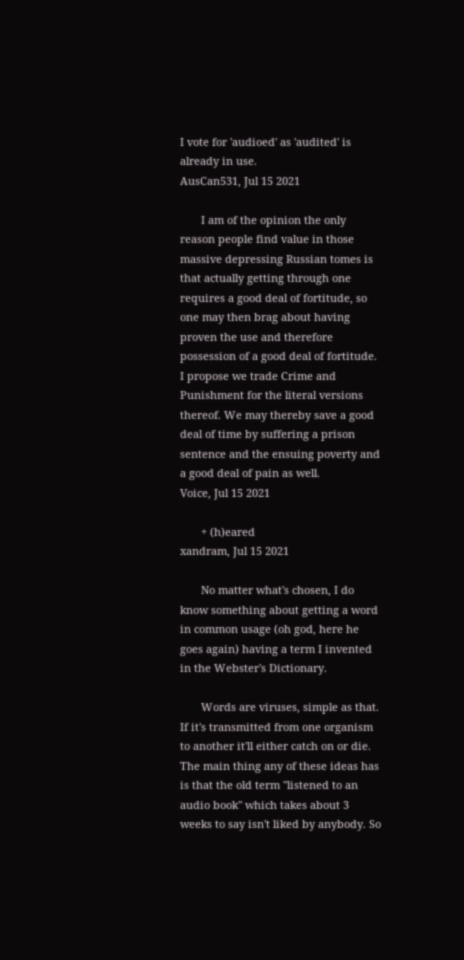I vote for 'audioed' as 'audited' is already in use.
AusCan531, Jul 15 2021

       I am of the opinion the only reason people find value in those massive depressing Russian tomes is that actually getting through one requires a good deal of fortitude, so one may then brag about having proven the use and therefore possession of a good deal of fortitude. I propose we trade Crime and Punishment for the literal versions thereof. We may thereby save a good deal of time by suffering a prison sentence and the ensuing poverty and a good deal of pain as well.
Voice, Jul 15 2021

       + (h)eared
xandram, Jul 15 2021

       No matter what's chosen, I do know something about getting a word in common usage (oh god, here he goes again) having a term I invented in the Webster's Dictionary.

       Words are viruses, simple as that. If it's transmitted from one organism to another it'll either catch on or die. The main thing any of these ideas has is that the old term "listened to an audio book" which takes about 3 weeks to say isn't liked by anybody. So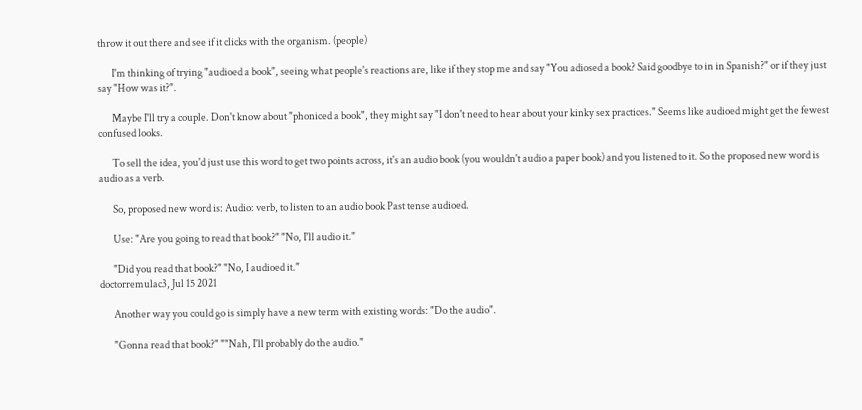throw it out there and see if it clicks with the organism. (people)

       I'm thinking of trying "audioed a book", seeing what people's reactions are, like if they stop me and say "You adiosed a book? Said goodbye to in in Spanish?" or if they just say "How was it?".

       Maybe I'll try a couple. Don't know about "phoniced a book", they might say "I don't need to hear about your kinky sex practices." Seems like audioed might get the fewest confused looks.

       To sell the idea, you'd just use this word to get two points across, it's an audio book (you wouldn't audio a paper book) and you listened to it. So the proposed new word is audio as a verb.

       So, proposed new word is: Audio: verb, to listen to an audio book Past tense audioed.

       Use: "Are you going to read that book?" "No, I'll audio it."

       "Did you read that book?" "No, I audioed it."
doctorremulac3, Jul 15 2021

       Another way you could go is simply have a new term with existing words: "Do the audio".

       "Gonna read that book?" ""Nah, I'll probably do the audio."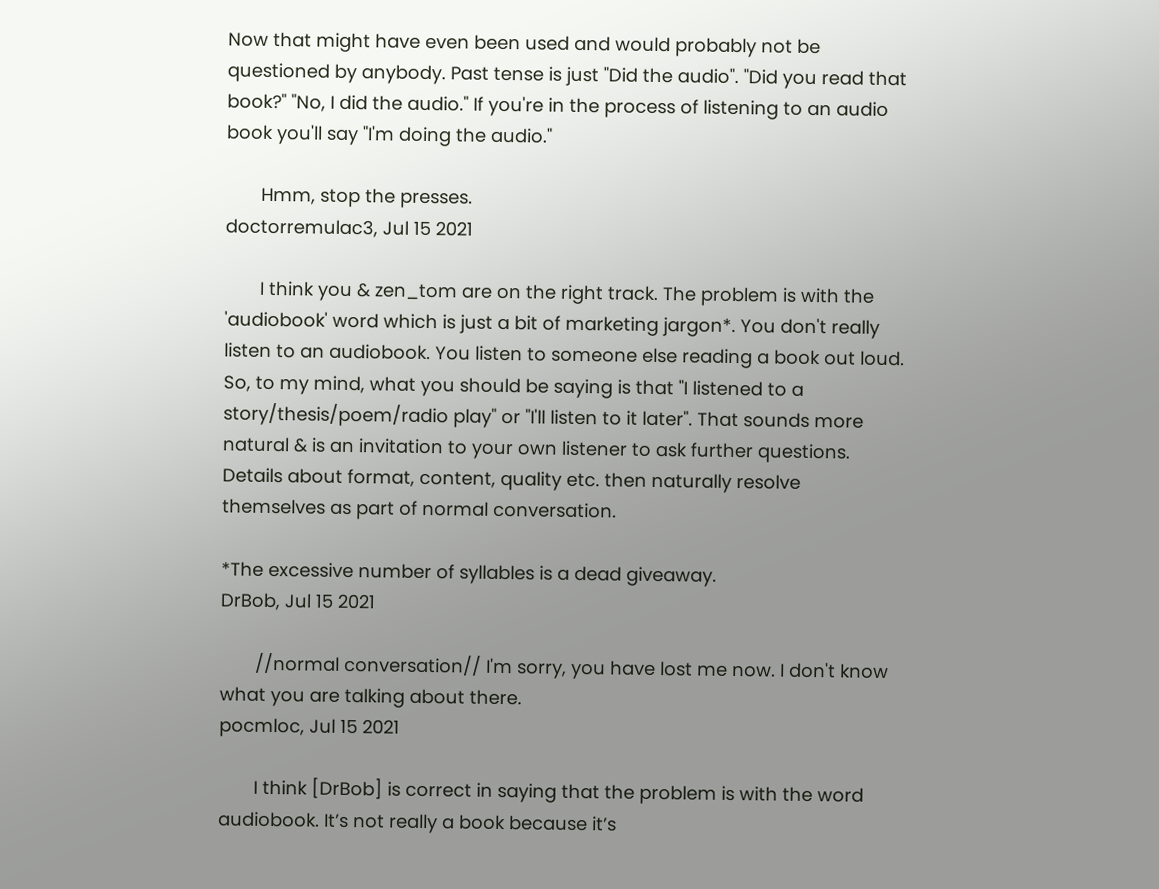Now that might have even been used and would probably not be questioned by anybody. Past tense is just "Did the audio". "Did you read that book?" "No, I did the audio." If you're in the process of listening to an audio book you'll say "I'm doing the audio."

       Hmm, stop the presses.
doctorremulac3, Jul 15 2021

       I think you & zen_tom are on the right track. The problem is with the 'audiobook' word which is just a bit of marketing jargon*. You don't really listen to an audiobook. You listen to someone else reading a book out loud. So, to my mind, what you should be saying is that "I listened to a story/thesis/poem/radio play" or "I'll listen to it later". That sounds more natural & is an invitation to your own listener to ask further questions. Details about format, content, quality etc. then naturally resolve themselves as part of normal conversation.

*The excessive number of syllables is a dead giveaway.
DrBob, Jul 15 2021

       //normal conversation// I'm sorry, you have lost me now. I don't know what you are talking about there.
pocmloc, Jul 15 2021

       I think [DrBob] is correct in saying that the problem is with the word audiobook. It’s not really a book because it’s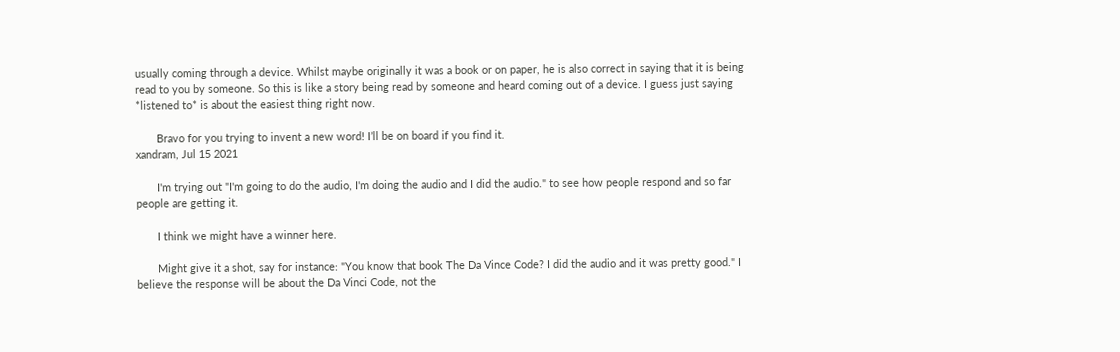usually coming through a device. Whilst maybe originally it was a book or on paper, he is also correct in saying that it is being read to you by someone. So this is like a story being read by someone and heard coming out of a device. I guess just saying *listened to* is about the easiest thing right now.

       Bravo for you trying to invent a new word! I’ll be on board if you find it.
xandram, Jul 15 2021

       I'm trying out "I'm going to do the audio, I'm doing the audio and I did the audio." to see how people respond and so far people are getting it.

       I think we might have a winner here.

       Might give it a shot, say for instance: "You know that book The Da Vince Code? I did the audio and it was pretty good." I believe the response will be about the Da Vinci Code, not the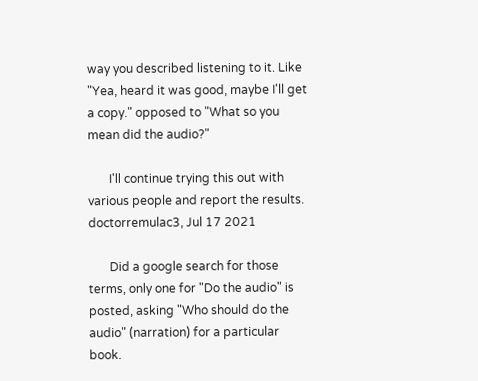way you described listening to it. Like "Yea, heard it was good, maybe I'll get a copy." opposed to "What so you mean did the audio?"

       I'll continue trying this out with various people and report the results.
doctorremulac3, Jul 17 2021

       Did a google search for those terms, only one for "Do the audio" is posted, asking "Who should do the audio" (narration) for a particular book.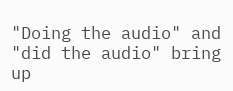"Doing the audio" and "did the audio" bring up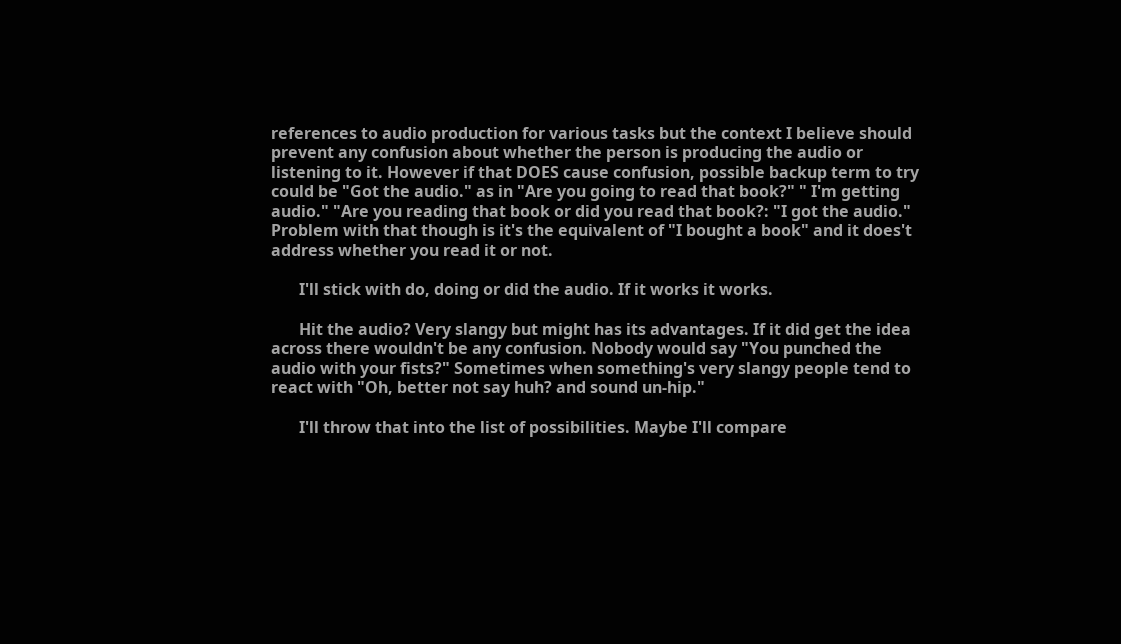references to audio production for various tasks but the context I believe should prevent any confusion about whether the person is producing the audio or listening to it. However if that DOES cause confusion, possible backup term to try could be "Got the audio." as in "Are you going to read that book?" " I'm getting audio." "Are you reading that book or did you read that book?: "I got the audio." Problem with that though is it's the equivalent of "I bought a book" and it does't address whether you read it or not.

       I'll stick with do, doing or did the audio. If it works it works.

       Hit the audio? Very slangy but might has its advantages. If it did get the idea across there wouldn't be any confusion. Nobody would say "You punched the audio with your fists?" Sometimes when something's very slangy people tend to react with "Oh, better not say huh? and sound un-hip."

       I'll throw that into the list of possibilities. Maybe I'll compare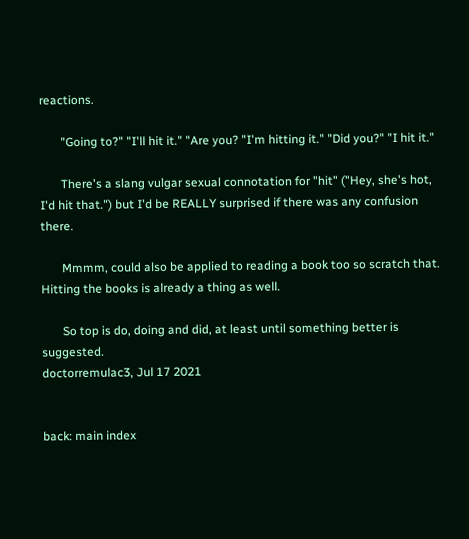reactions.

       "Going to?" "I'll hit it." "Are you? "I'm hitting it." "Did you?" "I hit it."

       There's a slang vulgar sexual connotation for "hit" ("Hey, she's hot, I'd hit that.") but I'd be REALLY surprised if there was any confusion there.

       Mmmm, could also be applied to reading a book too so scratch that. Hitting the books is already a thing as well.

       So top is do, doing and did, at least until something better is suggested.
doctorremulac3, Jul 17 2021


back: main index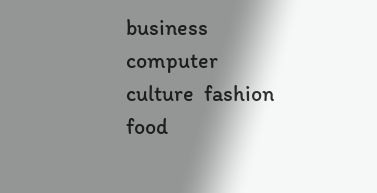business  computer  culture  fashion  food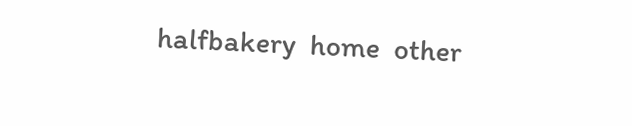halfbakery  home  other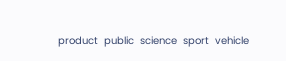product  public  science  sport  vehicle